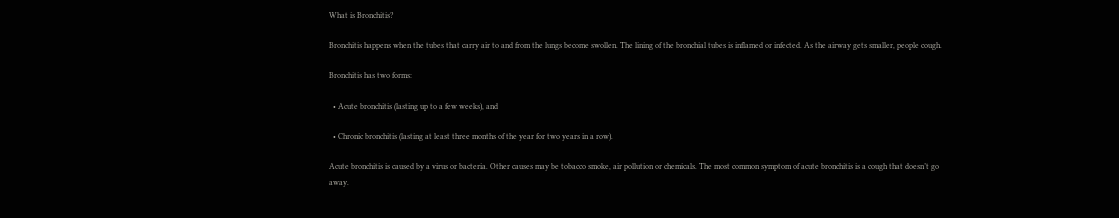What is Bronchitis?

Bronchitis happens when the tubes that carry air to and from the lungs become swollen. The lining of the bronchial tubes is inflamed or infected. As the airway gets smaller, people cough.

Bronchitis has two forms:

  • Acute bronchitis (lasting up to a few weeks), and

  • Chronic bronchitis (lasting at least three months of the year for two years in a row).

Acute bronchitis is caused by a virus or bacteria. Other causes may be tobacco smoke, air pollution or chemicals. The most common symptom of acute bronchitis is a cough that doesn’t go away.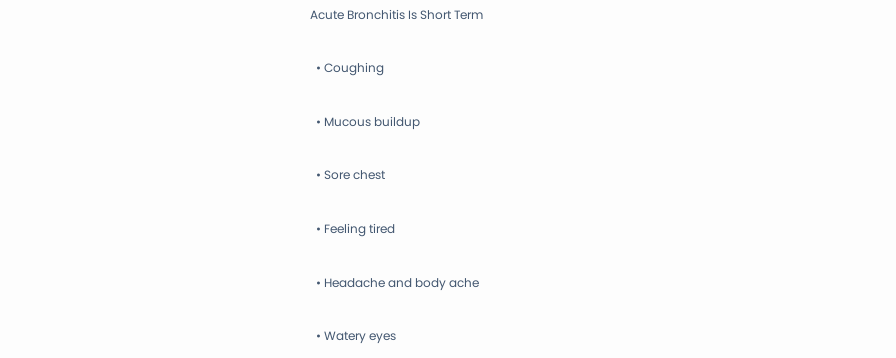Acute Bronchitis Is Short Term

  • Coughing

  • Mucous buildup

  • Sore chest

  • Feeling tired

  • Headache and body ache

  • Watery eyes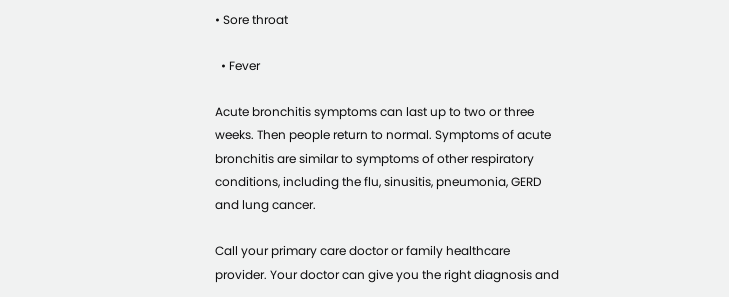• Sore throat

  • Fever

Acute bronchitis symptoms can last up to two or three weeks. Then people return to normal. Symptoms of acute bronchitis are similar to symptoms of other respiratory conditions, including the flu, sinusitis, pneumonia, GERD and lung cancer.

Call your primary care doctor or family healthcare provider. Your doctor can give you the right diagnosis and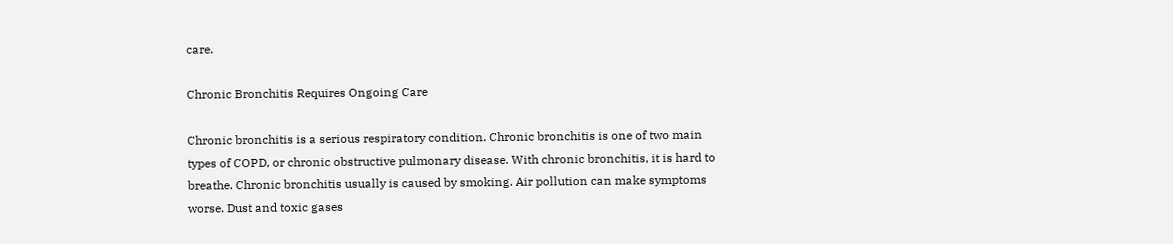care.

Chronic Bronchitis Requires Ongoing Care

Chronic bronchitis is a serious respiratory condition. Chronic bronchitis is one of two main types of COPD, or chronic obstructive pulmonary disease. With chronic bronchitis, it is hard to breathe. Chronic bronchitis usually is caused by smoking. Air pollution can make symptoms worse. Dust and toxic gases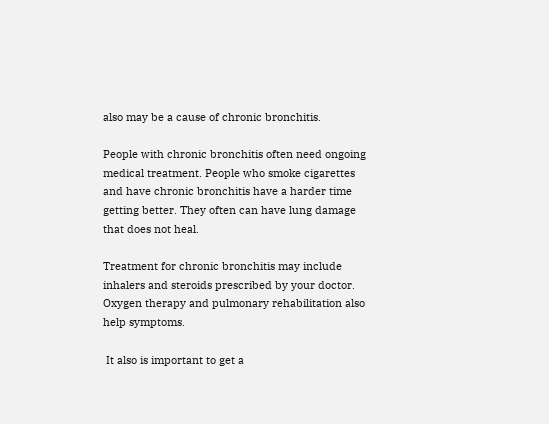also may be a cause of chronic bronchitis.

People with chronic bronchitis often need ongoing medical treatment. People who smoke cigarettes and have chronic bronchitis have a harder time getting better. They often can have lung damage that does not heal.

Treatment for chronic bronchitis may include inhalers and steroids prescribed by your doctor. Oxygen therapy and pulmonary rehabilitation also help symptoms.

 It also is important to get a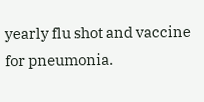yearly flu shot and vaccine for pneumonia.